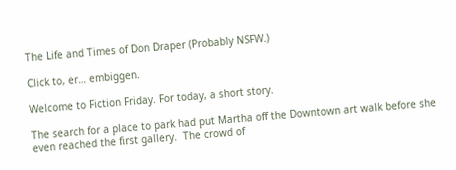The Life and Times of Don Draper (Probably NSFW.)

Click to, er… embiggen.

Welcome to Fiction Friday. For today, a short story.

The search for a place to park had put Martha off the Downtown art walk before she even reached the first gallery.  The crowd of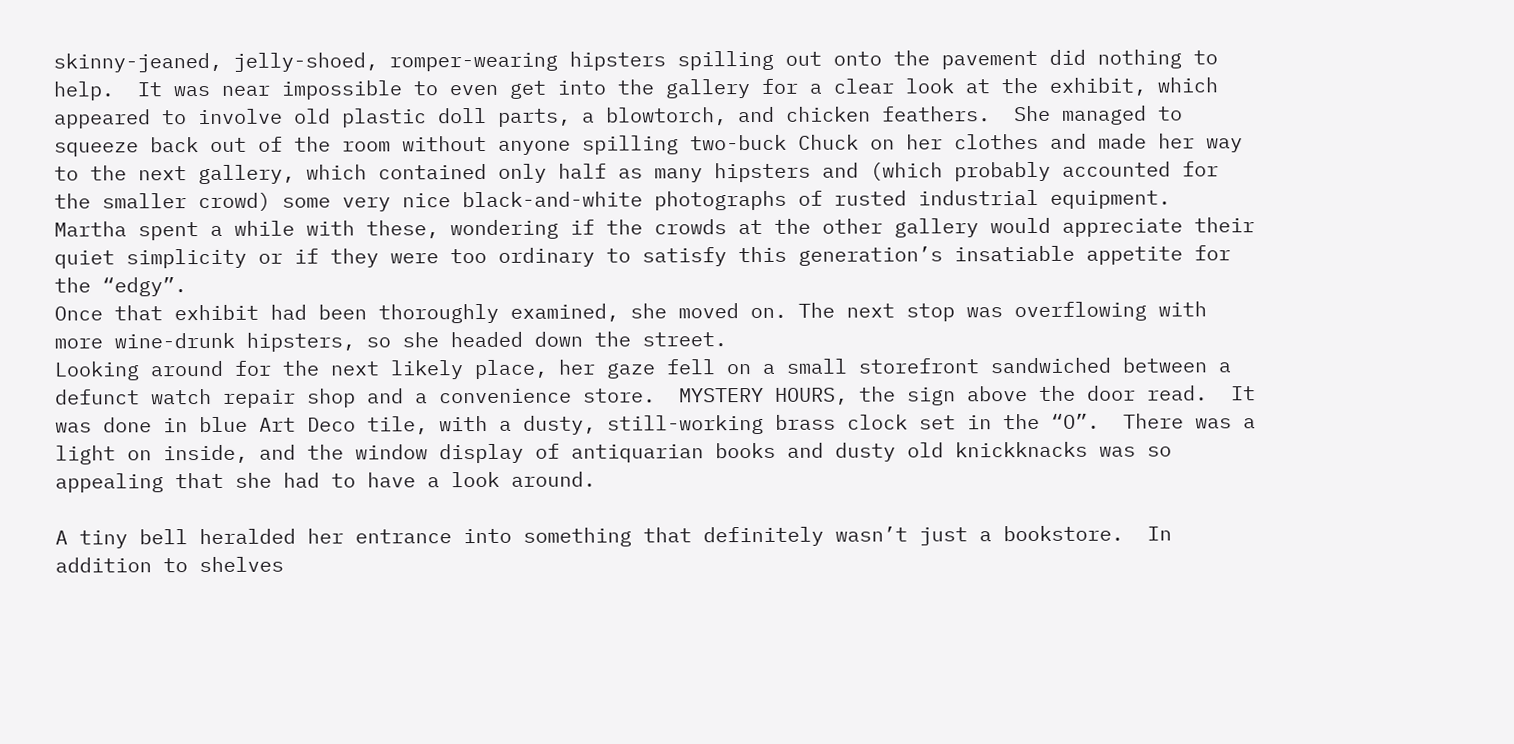skinny-jeaned, jelly-shoed, romper-wearing hipsters spilling out onto the pavement did nothing to help.  It was near impossible to even get into the gallery for a clear look at the exhibit, which appeared to involve old plastic doll parts, a blowtorch, and chicken feathers.  She managed to squeeze back out of the room without anyone spilling two-buck Chuck on her clothes and made her way to the next gallery, which contained only half as many hipsters and (which probably accounted for the smaller crowd) some very nice black-and-white photographs of rusted industrial equipment.  Martha spent a while with these, wondering if the crowds at the other gallery would appreciate their quiet simplicity or if they were too ordinary to satisfy this generation’s insatiable appetite for the “edgy”.
Once that exhibit had been thoroughly examined, she moved on. The next stop was overflowing with more wine-drunk hipsters, so she headed down the street.
Looking around for the next likely place, her gaze fell on a small storefront sandwiched between a defunct watch repair shop and a convenience store.  MYSTERY HOURS, the sign above the door read.  It was done in blue Art Deco tile, with a dusty, still-working brass clock set in the “O”.  There was a light on inside, and the window display of antiquarian books and dusty old knickknacks was so appealing that she had to have a look around.

A tiny bell heralded her entrance into something that definitely wasn’t just a bookstore.  In addition to shelves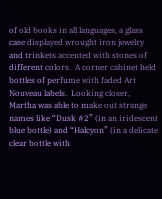of old books in all languages, a glass case displayed wrought iron jewelry and trinkets accented with stones of different colors.  A corner cabinet held bottles of perfume with faded Art Nouveau labels.  Looking closer, Martha was able to make out strange names like “Dusk #2” (in an iridescent blue bottle) and “Halcyon” (in a delicate clear bottle with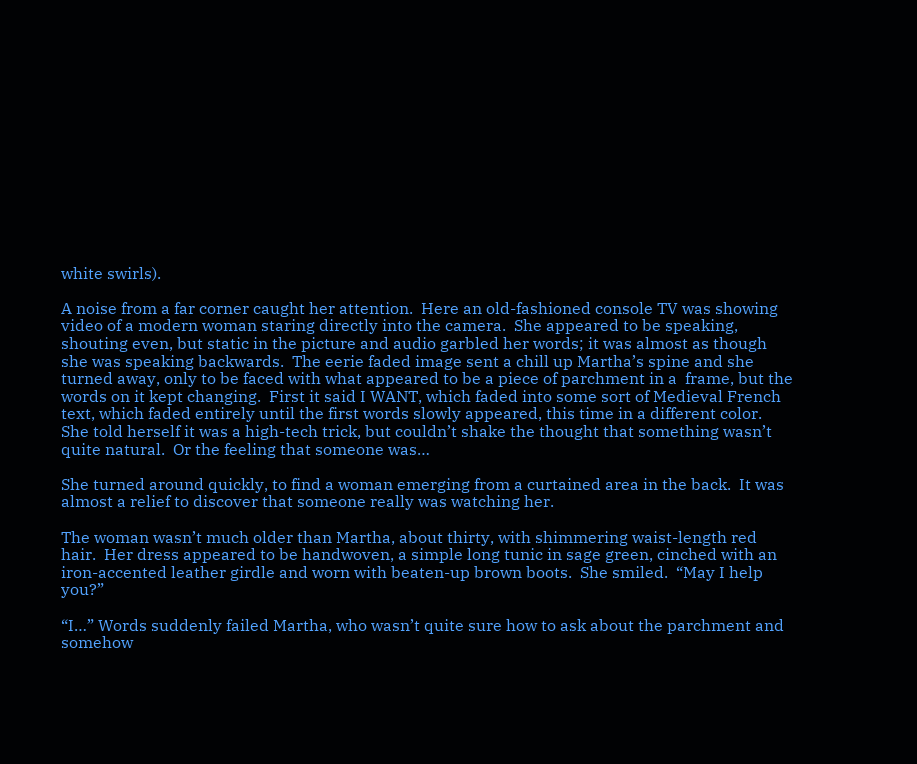white swirls).

A noise from a far corner caught her attention.  Here an old-fashioned console TV was showing video of a modern woman staring directly into the camera.  She appeared to be speaking, shouting even, but static in the picture and audio garbled her words; it was almost as though she was speaking backwards.  The eerie faded image sent a chill up Martha’s spine and she turned away, only to be faced with what appeared to be a piece of parchment in a  frame, but the words on it kept changing.  First it said I WANT, which faded into some sort of Medieval French text, which faded entirely until the first words slowly appeared, this time in a different color.  She told herself it was a high-tech trick, but couldn’t shake the thought that something wasn’t quite natural.  Or the feeling that someone was…

She turned around quickly, to find a woman emerging from a curtained area in the back.  It was almost a relief to discover that someone really was watching her.

The woman wasn’t much older than Martha, about thirty, with shimmering waist-length red hair.  Her dress appeared to be handwoven, a simple long tunic in sage green, cinched with an iron-accented leather girdle and worn with beaten-up brown boots.  She smiled.  “May I help you?”

“I…” Words suddenly failed Martha, who wasn’t quite sure how to ask about the parchment and somehow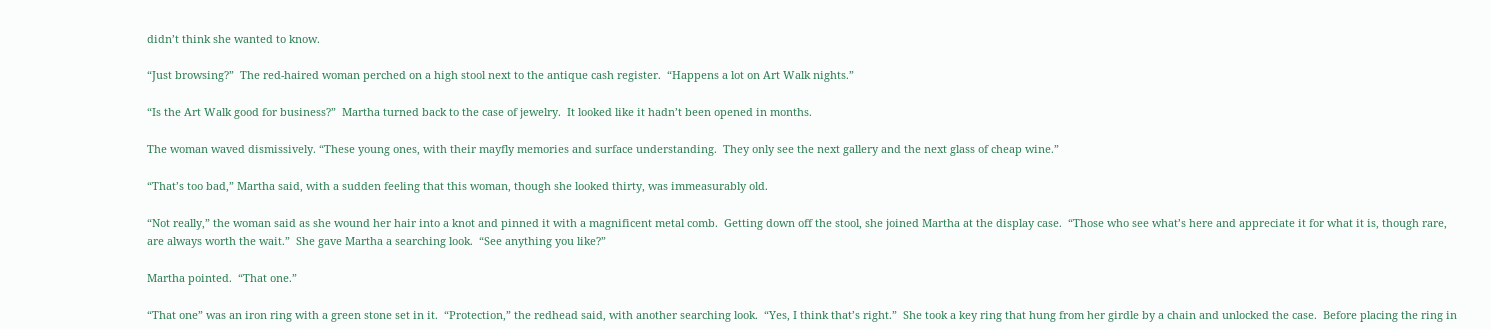didn’t think she wanted to know.

“Just browsing?”  The red-haired woman perched on a high stool next to the antique cash register.  “Happens a lot on Art Walk nights.”

“Is the Art Walk good for business?”  Martha turned back to the case of jewelry.  It looked like it hadn’t been opened in months.

The woman waved dismissively. “These young ones, with their mayfly memories and surface understanding.  They only see the next gallery and the next glass of cheap wine.”

“That’s too bad,” Martha said, with a sudden feeling that this woman, though she looked thirty, was immeasurably old.

“Not really,” the woman said as she wound her hair into a knot and pinned it with a magnificent metal comb.  Getting down off the stool, she joined Martha at the display case.  “Those who see what’s here and appreciate it for what it is, though rare, are always worth the wait.”  She gave Martha a searching look.  “See anything you like?”

Martha pointed.  “That one.”

“That one” was an iron ring with a green stone set in it.  “Protection,” the redhead said, with another searching look.  “Yes, I think that’s right.”  She took a key ring that hung from her girdle by a chain and unlocked the case.  Before placing the ring in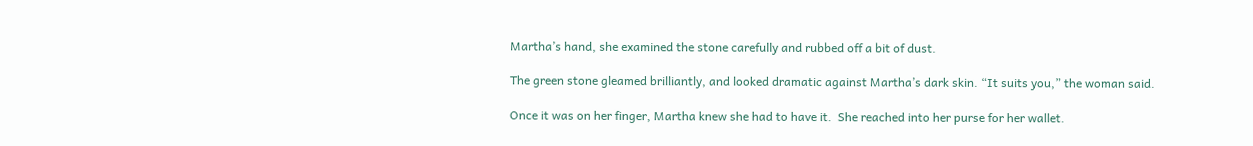Martha’s hand, she examined the stone carefully and rubbed off a bit of dust.

The green stone gleamed brilliantly, and looked dramatic against Martha’s dark skin. “It suits you,” the woman said.

Once it was on her finger, Martha knew she had to have it.  She reached into her purse for her wallet.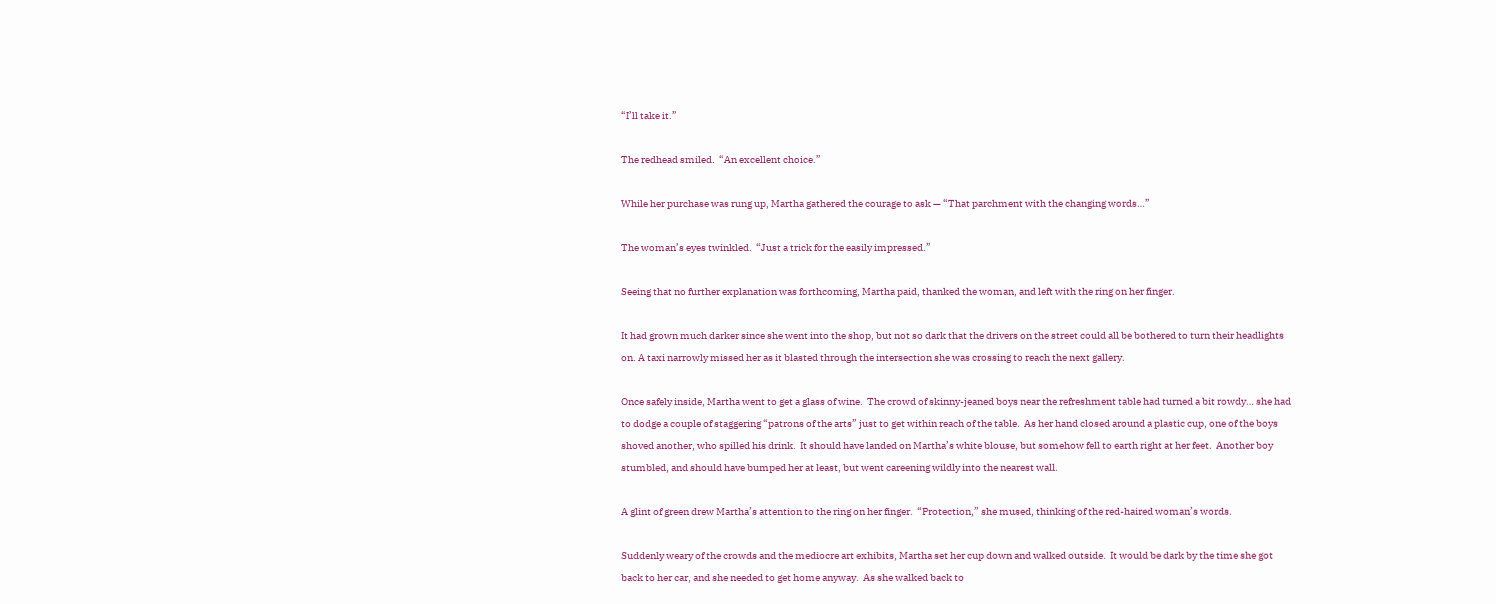“I’ll take it.”

The redhead smiled.  “An excellent choice.”

While her purchase was rung up, Martha gathered the courage to ask — “That parchment with the changing words…”

The woman’s eyes twinkled.  “Just a trick for the easily impressed.”

Seeing that no further explanation was forthcoming, Martha paid, thanked the woman, and left with the ring on her finger.

It had grown much darker since she went into the shop, but not so dark that the drivers on the street could all be bothered to turn their headlights on. A taxi narrowly missed her as it blasted through the intersection she was crossing to reach the next gallery.

Once safely inside, Martha went to get a glass of wine.  The crowd of skinny-jeaned boys near the refreshment table had turned a bit rowdy… she had to dodge a couple of staggering “patrons of the arts” just to get within reach of the table.  As her hand closed around a plastic cup, one of the boys shoved another, who spilled his drink.  It should have landed on Martha’s white blouse, but somehow fell to earth right at her feet.  Another boy stumbled, and should have bumped her at least, but went careening wildly into the nearest wall.

A glint of green drew Martha’s attention to the ring on her finger.  “Protection,” she mused, thinking of the red-haired woman’s words.

Suddenly weary of the crowds and the mediocre art exhibits, Martha set her cup down and walked outside.  It would be dark by the time she got back to her car, and she needed to get home anyway.  As she walked back to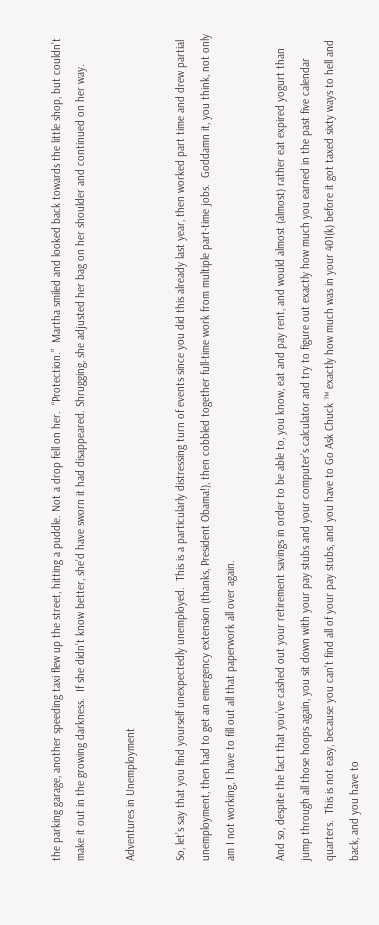the parking garage, another speeding taxi flew up the street, hitting a puddle. Not a drop fell on her.  “Protection.”  Martha smiled and looked back towards the little shop, but couldn’t make it out in the growing darkness.  If she didn’t know better, she’d have sworn it had disappeared. Shrugging, she adjusted her bag on her shoulder and continued on her way.

Adventures in Unemployment

So, let’s say that you find yourself unexpectedly unemployed.  This is a particularly distressing turn of events since you did this already last year, then worked part time and drew partial unemployment, then had to get an emergency extension (thanks, President Obama!), then cobbled together full-time work from multiple part-time jobs.  Goddamn it, you think, not only am I not working, I have to fill out all that paperwork all over again.

And so, despite the fact that you’ve cashed out your retirement savings in order to be able to, you know, eat and pay rent, and would almost (almost) rather eat expired yogurt than jump through all those hoops again, you sit down with your pay stubs and your computer’s calculator and try to figure out exactly how much you earned in the past five calendar quarters.  This is not easy, because you can’t find all of your pay stubs, and you have to Go Ask Chuck ™ exactly how much was in your 401(k) before it got taxed sixty ways to hell and back, and you have to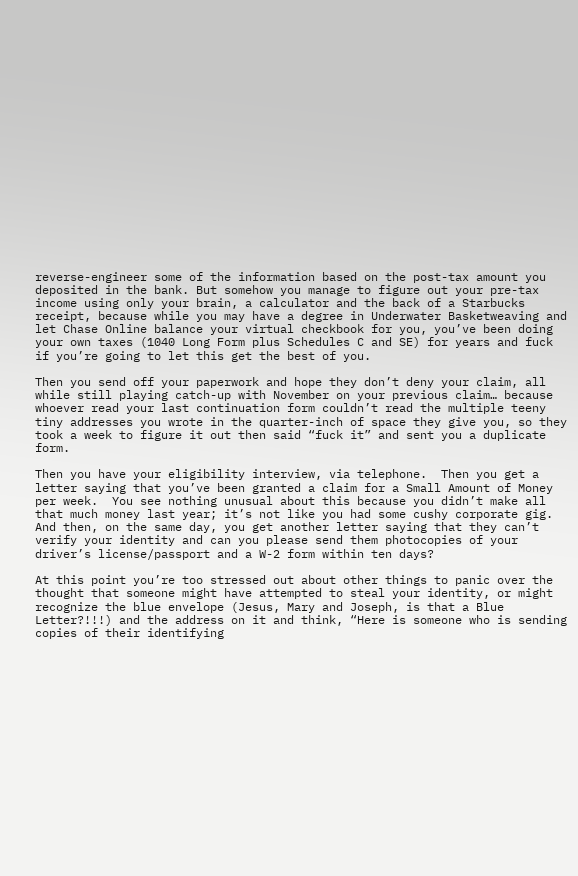reverse-engineer some of the information based on the post-tax amount you deposited in the bank. But somehow you manage to figure out your pre-tax income using only your brain, a calculator and the back of a Starbucks receipt, because while you may have a degree in Underwater Basketweaving and let Chase Online balance your virtual checkbook for you, you’ve been doing your own taxes (1040 Long Form plus Schedules C and SE) for years and fuck if you’re going to let this get the best of you.

Then you send off your paperwork and hope they don’t deny your claim, all while still playing catch-up with November on your previous claim… because whoever read your last continuation form couldn’t read the multiple teeny tiny addresses you wrote in the quarter-inch of space they give you, so they took a week to figure it out then said “fuck it” and sent you a duplicate form.

Then you have your eligibility interview, via telephone.  Then you get a letter saying that you’ve been granted a claim for a Small Amount of Money per week.  You see nothing unusual about this because you didn’t make all that much money last year; it’s not like you had some cushy corporate gig.  And then, on the same day, you get another letter saying that they can’t verify your identity and can you please send them photocopies of your driver’s license/passport and a W-2 form within ten days?

At this point you’re too stressed out about other things to panic over the thought that someone might have attempted to steal your identity, or might recognize the blue envelope (Jesus, Mary and Joseph, is that a Blue Letter?!!!) and the address on it and think, “Here is someone who is sending copies of their identifying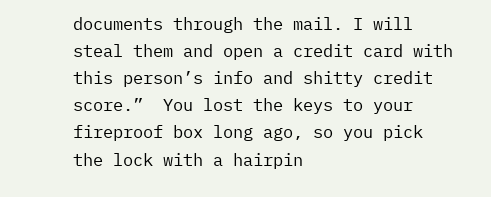documents through the mail. I will steal them and open a credit card with this person’s info and shitty credit score.”  You lost the keys to your fireproof box long ago, so you pick the lock with a hairpin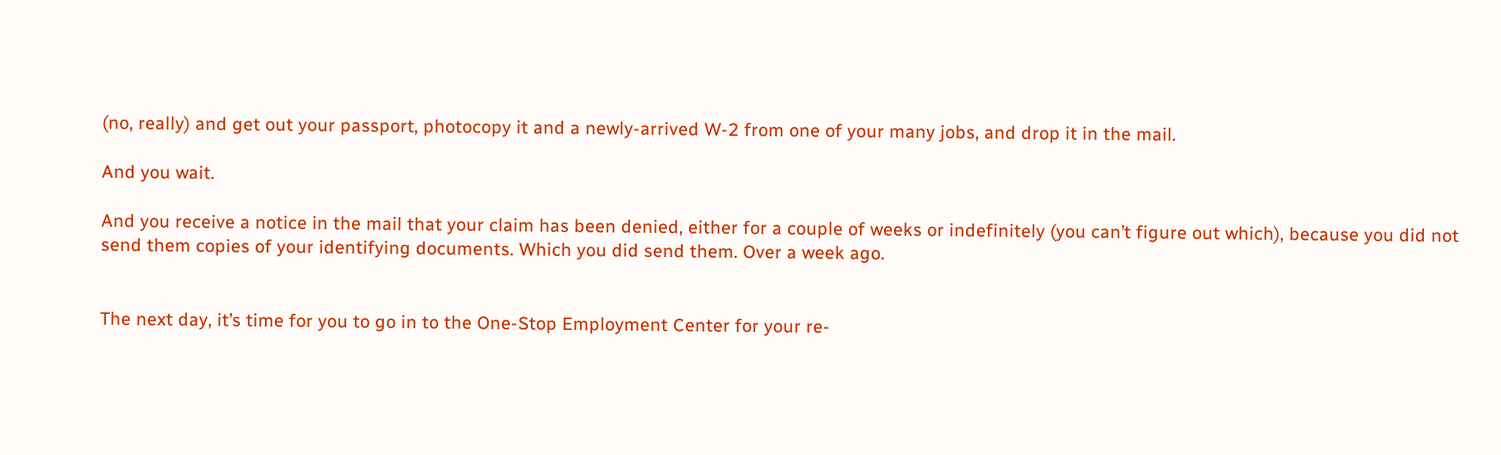(no, really) and get out your passport, photocopy it and a newly-arrived W-2 from one of your many jobs, and drop it in the mail.

And you wait.

And you receive a notice in the mail that your claim has been denied, either for a couple of weeks or indefinitely (you can’t figure out which), because you did not send them copies of your identifying documents. Which you did send them. Over a week ago.


The next day, it’s time for you to go in to the One-Stop Employment Center for your re-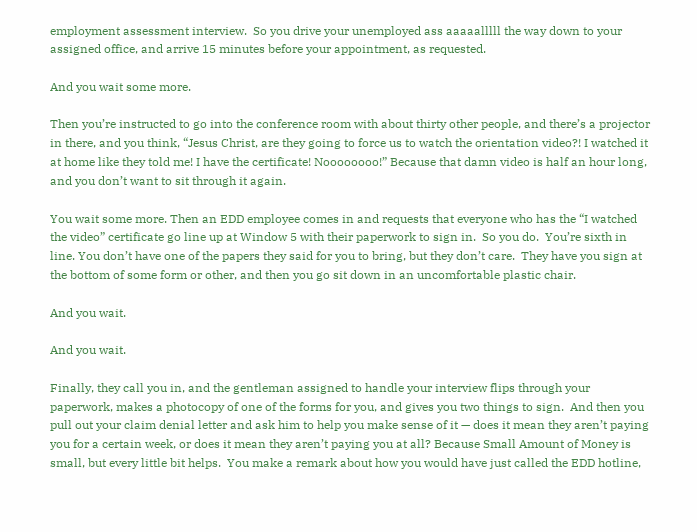employment assessment interview.  So you drive your unemployed ass aaaaalllll the way down to your assigned office, and arrive 15 minutes before your appointment, as requested.

And you wait some more.

Then you’re instructed to go into the conference room with about thirty other people, and there’s a projector in there, and you think, “Jesus Christ, are they going to force us to watch the orientation video?! I watched it at home like they told me! I have the certificate! Noooooooo!” Because that damn video is half an hour long, and you don’t want to sit through it again.

You wait some more. Then an EDD employee comes in and requests that everyone who has the “I watched the video” certificate go line up at Window 5 with their paperwork to sign in.  So you do.  You’re sixth in line. You don’t have one of the papers they said for you to bring, but they don’t care.  They have you sign at the bottom of some form or other, and then you go sit down in an uncomfortable plastic chair.

And you wait.

And you wait.

Finally, they call you in, and the gentleman assigned to handle your interview flips through your paperwork, makes a photocopy of one of the forms for you, and gives you two things to sign.  And then you pull out your claim denial letter and ask him to help you make sense of it — does it mean they aren’t paying you for a certain week, or does it mean they aren’t paying you at all? Because Small Amount of Money is small, but every little bit helps.  You make a remark about how you would have just called the EDD hotline,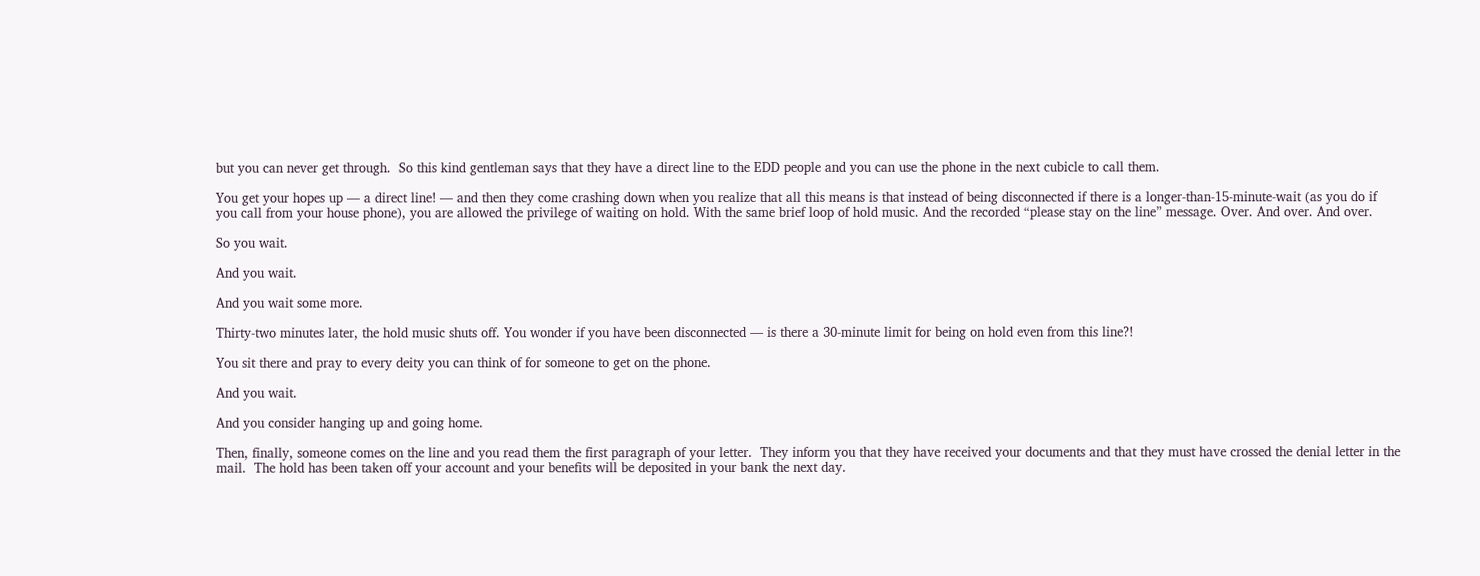but you can never get through.  So this kind gentleman says that they have a direct line to the EDD people and you can use the phone in the next cubicle to call them.

You get your hopes up — a direct line! — and then they come crashing down when you realize that all this means is that instead of being disconnected if there is a longer-than-15-minute-wait (as you do if you call from your house phone), you are allowed the privilege of waiting on hold. With the same brief loop of hold music. And the recorded “please stay on the line” message. Over. And over. And over.

So you wait.

And you wait.

And you wait some more.

Thirty-two minutes later, the hold music shuts off. You wonder if you have been disconnected — is there a 30-minute limit for being on hold even from this line?!

You sit there and pray to every deity you can think of for someone to get on the phone.

And you wait.

And you consider hanging up and going home.

Then, finally, someone comes on the line and you read them the first paragraph of your letter.  They inform you that they have received your documents and that they must have crossed the denial letter in the mail.  The hold has been taken off your account and your benefits will be deposited in your bank the next day.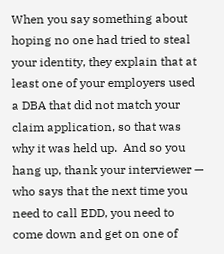When you say something about hoping no one had tried to steal your identity, they explain that at least one of your employers used a DBA that did not match your claim application, so that was why it was held up.  And so you hang up, thank your interviewer — who says that the next time you need to call EDD, you need to come down and get on one of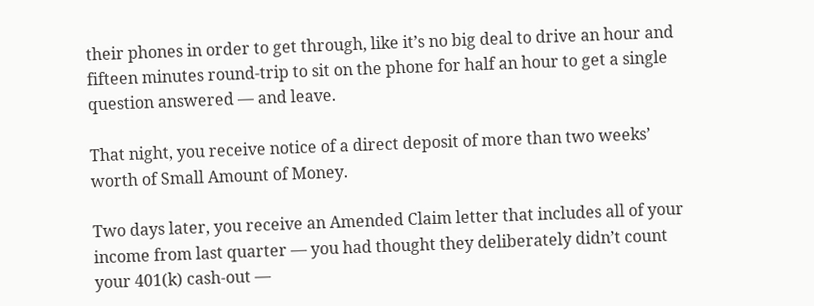their phones in order to get through, like it’s no big deal to drive an hour and fifteen minutes round-trip to sit on the phone for half an hour to get a single question answered — and leave.

That night, you receive notice of a direct deposit of more than two weeks’ worth of Small Amount of Money.

Two days later, you receive an Amended Claim letter that includes all of your income from last quarter — you had thought they deliberately didn’t count your 401(k) cash-out —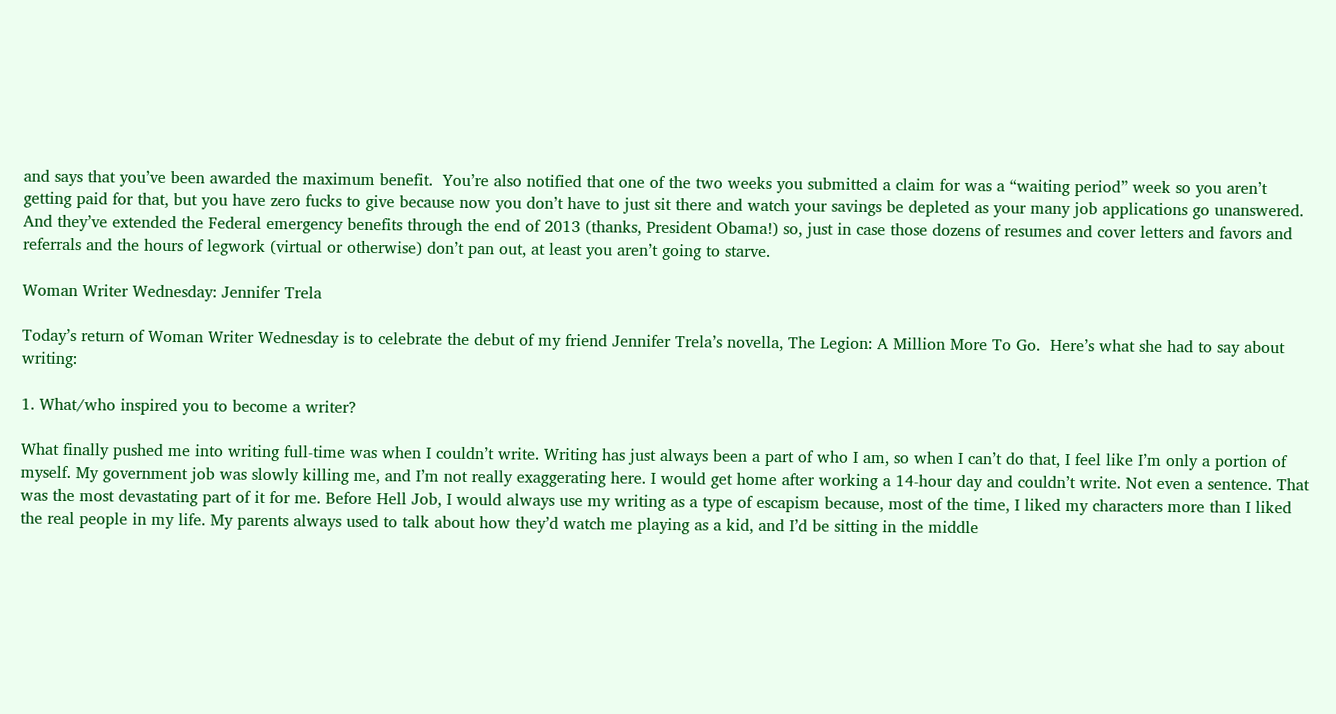and says that you’ve been awarded the maximum benefit.  You’re also notified that one of the two weeks you submitted a claim for was a “waiting period” week so you aren’t getting paid for that, but you have zero fucks to give because now you don’t have to just sit there and watch your savings be depleted as your many job applications go unanswered.  And they’ve extended the Federal emergency benefits through the end of 2013 (thanks, President Obama!) so, just in case those dozens of resumes and cover letters and favors and referrals and the hours of legwork (virtual or otherwise) don’t pan out, at least you aren’t going to starve.

Woman Writer Wednesday: Jennifer Trela

Today’s return of Woman Writer Wednesday is to celebrate the debut of my friend Jennifer Trela’s novella, The Legion: A Million More To Go.  Here’s what she had to say about writing:

1. What/who inspired you to become a writer?

What finally pushed me into writing full-time was when I couldn’t write. Writing has just always been a part of who I am, so when I can’t do that, I feel like I’m only a portion of myself. My government job was slowly killing me, and I’m not really exaggerating here. I would get home after working a 14-hour day and couldn’t write. Not even a sentence. That was the most devastating part of it for me. Before Hell Job, I would always use my writing as a type of escapism because, most of the time, I liked my characters more than I liked the real people in my life. My parents always used to talk about how they’d watch me playing as a kid, and I’d be sitting in the middle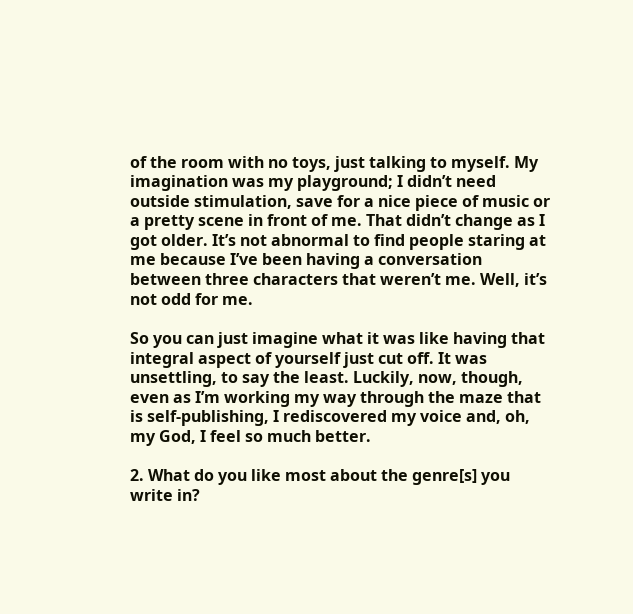of the room with no toys, just talking to myself. My imagination was my playground; I didn’t need outside stimulation, save for a nice piece of music or a pretty scene in front of me. That didn’t change as I got older. It’s not abnormal to find people staring at me because I’ve been having a conversation between three characters that weren’t me. Well, it’s not odd for me.

So you can just imagine what it was like having that integral aspect of yourself just cut off. It was unsettling, to say the least. Luckily, now, though, even as I’m working my way through the maze that is self-publishing, I rediscovered my voice and, oh, my God, I feel so much better.

2. What do you like most about the genre[s] you write in?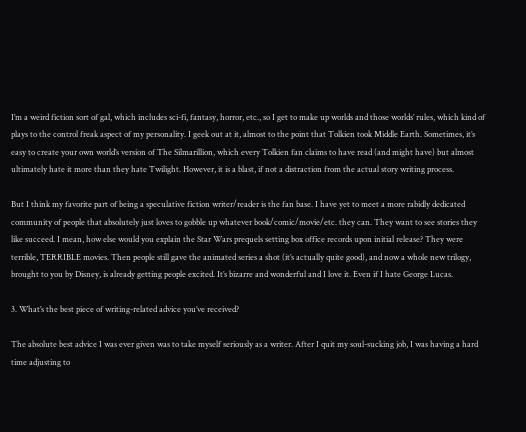I’m a weird fiction sort of gal, which includes sci-fi, fantasy, horror, etc., so I get to make up worlds and those worlds’ rules, which kind of plays to the control freak aspect of my personality. I geek out at it, almost to the point that Tolkien took Middle Earth. Sometimes, it’s easy to create your own world’s version of The Silmarillion, which every Tolkien fan claims to have read (and might have) but almost ultimately hate it more than they hate Twilight. However, it is a blast, if not a distraction from the actual story writing process.

But I think my favorite part of being a speculative fiction writer/reader is the fan base. I have yet to meet a more rabidly dedicated community of people that absolutely just loves to gobble up whatever book/comic/movie/etc. they can. They want to see stories they like succeed. I mean, how else would you explain the Star Wars prequels setting box office records upon initial release? They were terrible, TERRIBLE movies. Then people still gave the animated series a shot (it’s actually quite good), and now a whole new trilogy, brought to you by Disney, is already getting people excited. It’s bizarre and wonderful and I love it. Even if I hate George Lucas.

3. What’s the best piece of writing-related advice you’ve received?

The absolute best advice I was ever given was to take myself seriously as a writer. After I quit my soul-sucking job, I was having a hard time adjusting to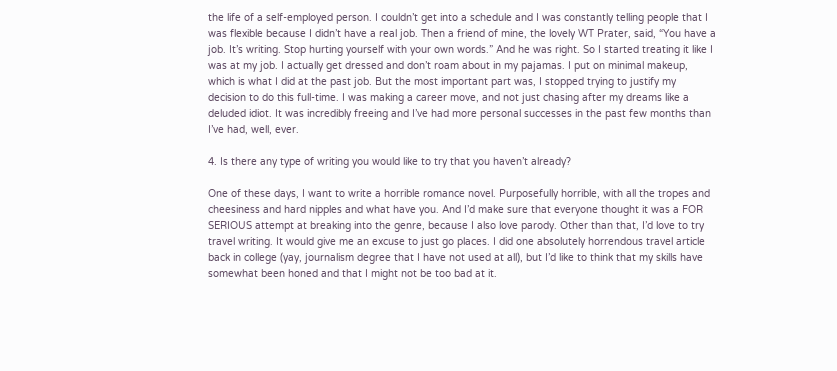the life of a self-employed person. I couldn’t get into a schedule and I was constantly telling people that I was flexible because I didn’t have a real job. Then a friend of mine, the lovely WT Prater, said, “You have a job. It’s writing. Stop hurting yourself with your own words.” And he was right. So I started treating it like I was at my job. I actually get dressed and don’t roam about in my pajamas. I put on minimal makeup, which is what I did at the past job. But the most important part was, I stopped trying to justify my decision to do this full-time. I was making a career move, and not just chasing after my dreams like a deluded idiot. It was incredibly freeing and I’ve had more personal successes in the past few months than I’ve had, well, ever.

4. Is there any type of writing you would like to try that you haven’t already?

One of these days, I want to write a horrible romance novel. Purposefully horrible, with all the tropes and cheesiness and hard nipples and what have you. And I’d make sure that everyone thought it was a FOR SERIOUS attempt at breaking into the genre, because I also love parody. Other than that, I’d love to try travel writing. It would give me an excuse to just go places. I did one absolutely horrendous travel article back in college (yay, journalism degree that I have not used at all), but I’d like to think that my skills have somewhat been honed and that I might not be too bad at it.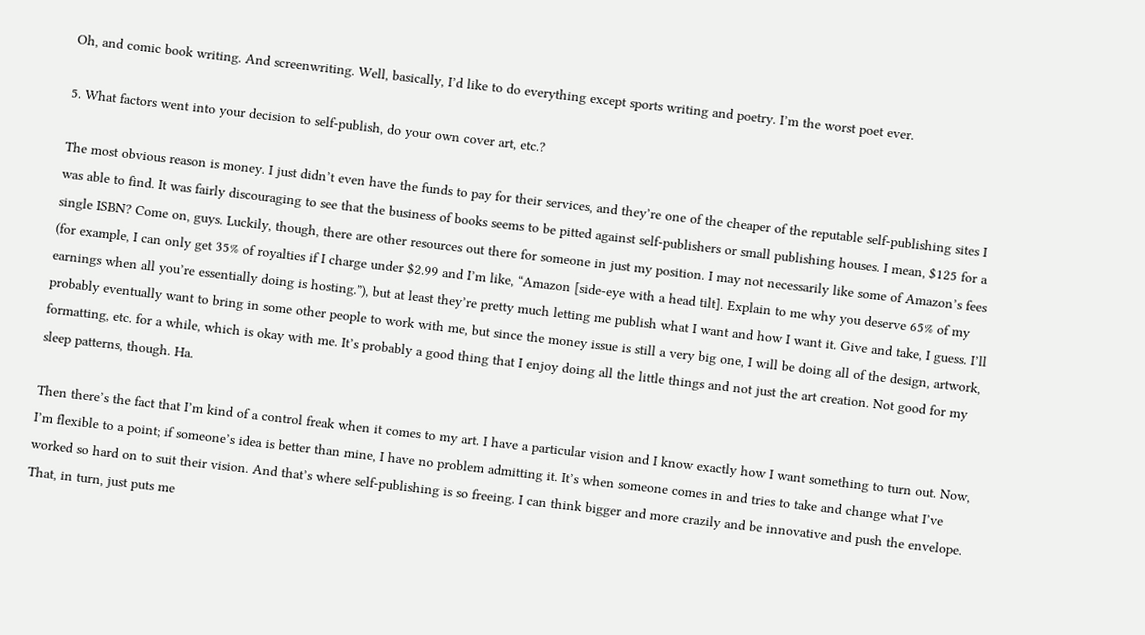Oh, and comic book writing. And screenwriting. Well, basically, I’d like to do everything except sports writing and poetry. I’m the worst poet ever.

5. What factors went into your decision to self-publish, do your own cover art, etc.?

The most obvious reason is money. I just didn’t even have the funds to pay for their services, and they’re one of the cheaper of the reputable self-publishing sites I was able to find. It was fairly discouraging to see that the business of books seems to be pitted against self-publishers or small publishing houses. I mean, $125 for a single ISBN? Come on, guys. Luckily, though, there are other resources out there for someone in just my position. I may not necessarily like some of Amazon’s fees (for example, I can only get 35% of royalties if I charge under $2.99 and I’m like, “Amazon [side-eye with a head tilt]. Explain to me why you deserve 65% of my earnings when all you’re essentially doing is hosting.”), but at least they’re pretty much letting me publish what I want and how I want it. Give and take, I guess. I’ll probably eventually want to bring in some other people to work with me, but since the money issue is still a very big one, I will be doing all of the design, artwork, formatting, etc. for a while, which is okay with me. It’s probably a good thing that I enjoy doing all the little things and not just the art creation. Not good for my sleep patterns, though. Ha.

Then there’s the fact that I’m kind of a control freak when it comes to my art. I have a particular vision and I know exactly how I want something to turn out. Now, I’m flexible to a point; if someone’s idea is better than mine, I have no problem admitting it. It’s when someone comes in and tries to take and change what I’ve worked so hard on to suit their vision. And that’s where self-publishing is so freeing. I can think bigger and more crazily and be innovative and push the envelope. That, in turn, just puts me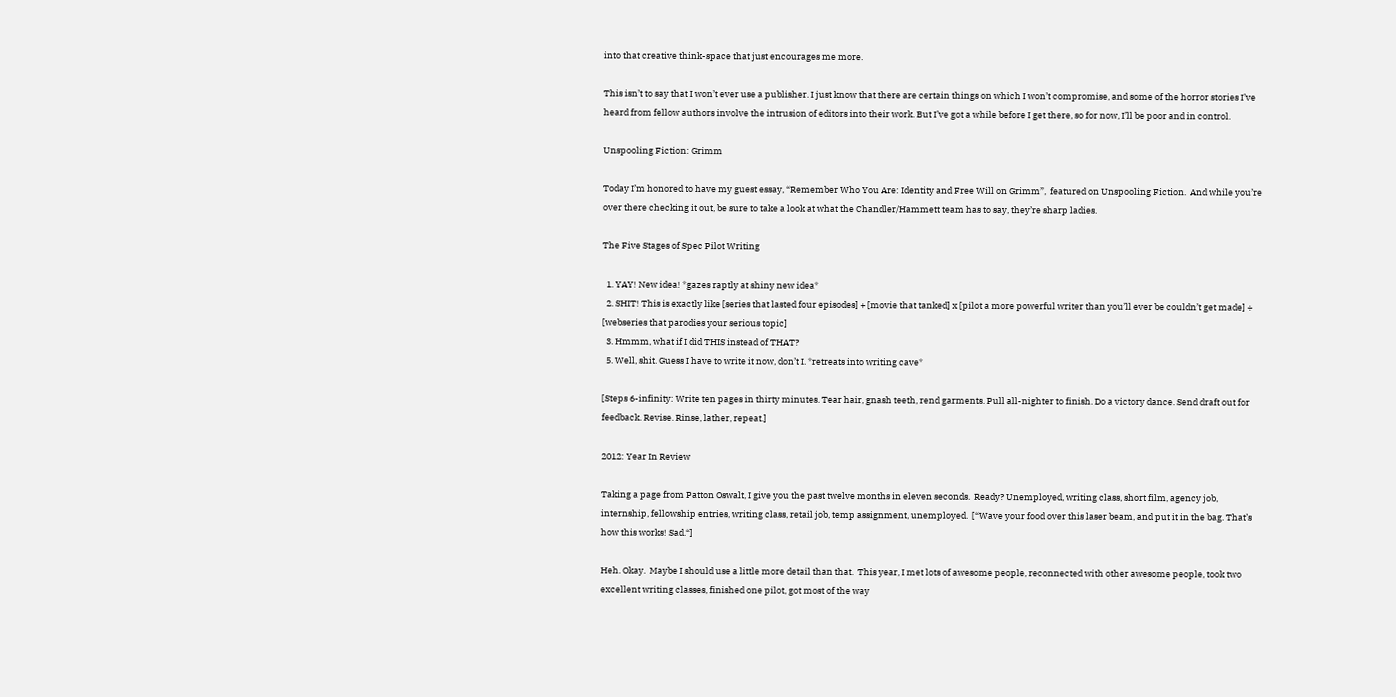into that creative think-space that just encourages me more.

This isn’t to say that I won’t ever use a publisher. I just know that there are certain things on which I won’t compromise, and some of the horror stories I’ve heard from fellow authors involve the intrusion of editors into their work. But I’ve got a while before I get there, so for now, I’ll be poor and in control.

Unspooling Fiction: Grimm

Today I’m honored to have my guest essay, “Remember Who You Are: Identity and Free Will on Grimm”,  featured on Unspooling Fiction.  And while you’re over there checking it out, be sure to take a look at what the Chandler/Hammett team has to say, they’re sharp ladies.

The Five Stages of Spec Pilot Writing

  1. YAY! New idea! *gazes raptly at shiny new idea*
  2. SHIT! This is exactly like [series that lasted four episodes] + [movie that tanked] x [pilot a more powerful writer than you’ll ever be couldn’t get made] ÷ [webseries that parodies your serious topic]
  3. Hmmm, what if I did THIS instead of THAT?
  5. Well, shit. Guess I have to write it now, don’t I. *retreats into writing cave*

[Steps 6-infinity: Write ten pages in thirty minutes. Tear hair, gnash teeth, rend garments. Pull all-nighter to finish. Do a victory dance. Send draft out for feedback. Revise. Rinse, lather, repeat.]

2012: Year In Review

Taking a page from Patton Oswalt, I give you the past twelve months in eleven seconds.  Ready? Unemployed, writing class, short film, agency job, internship, fellowship entries, writing class, retail job, temp assignment, unemployed.  [“Wave your food over this laser beam, and put it in the bag. That’s how this works! Sad.“]

Heh. Okay.  Maybe I should use a little more detail than that.  This year, I met lots of awesome people, reconnected with other awesome people, took two excellent writing classes, finished one pilot, got most of the way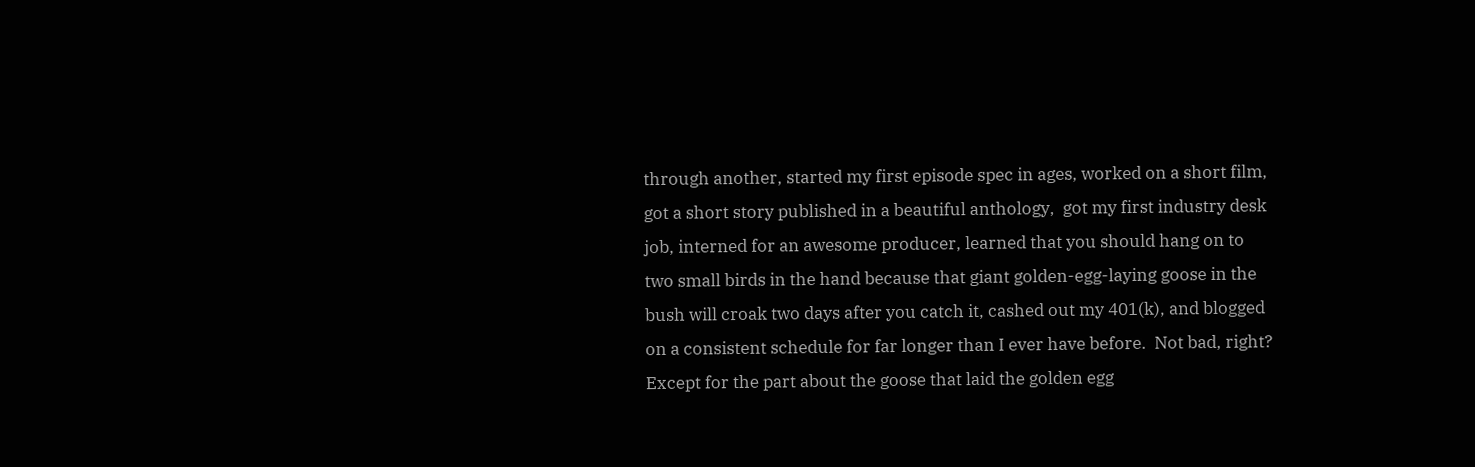through another, started my first episode spec in ages, worked on a short film, got a short story published in a beautiful anthology,  got my first industry desk job, interned for an awesome producer, learned that you should hang on to two small birds in the hand because that giant golden-egg-laying goose in the bush will croak two days after you catch it, cashed out my 401(k), and blogged on a consistent schedule for far longer than I ever have before.  Not bad, right?  Except for the part about the goose that laid the golden egg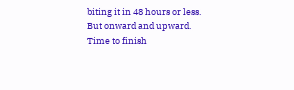biting it in 48 hours or less.  But onward and upward.  Time to finish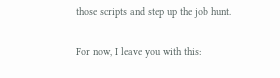those scripts and step up the job hunt.

For now, I leave you with this: